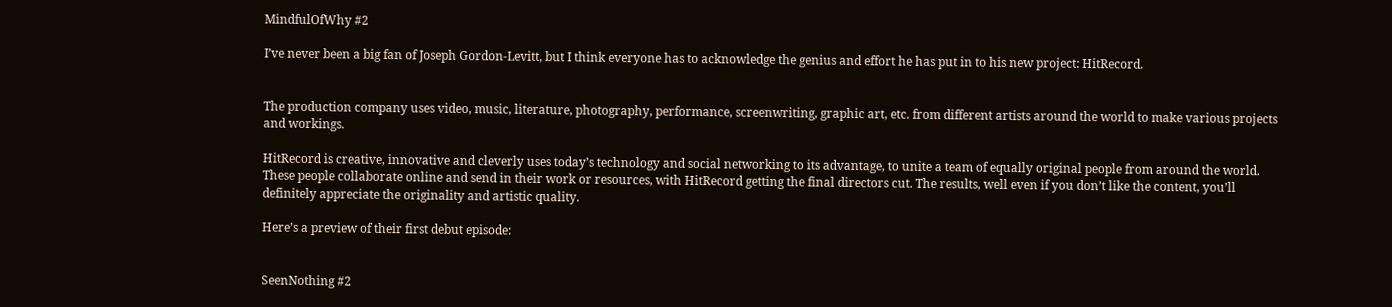MindfulOfWhy #2

I’ve never been a big fan of Joseph Gordon-Levitt, but I think everyone has to acknowledge the genius and effort he has put in to his new project: HitRecord.


The production company uses video, music, literature, photography, performance, screenwriting, graphic art, etc. from different artists around the world to make various projects and workings.

HitRecord is creative, innovative and cleverly uses today’s technology and social networking to its advantage, to unite a team of equally original people from around the world. These people collaborate online and send in their work or resources, with HitRecord getting the final directors cut. The results, well even if you don’t like the content, you’ll definitely appreciate the originality and artistic quality.

Here’s a preview of their first debut episode:


SeenNothing #2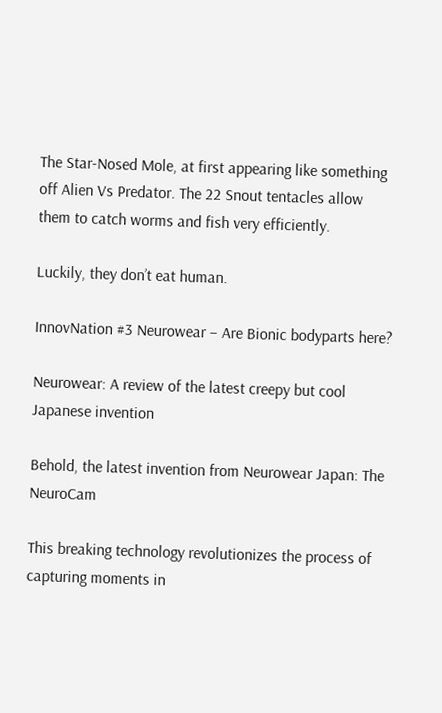The Star-Nosed Mole, at first appearing like something off Alien Vs Predator. The 22 Snout tentacles allow them to catch worms and fish very efficiently.

Luckily, they don’t eat human.

InnovNation #3 Neurowear – Are Bionic bodyparts here?

Neurowear: A review of the latest creepy but cool Japanese invention

Behold, the latest invention from Neurowear Japan: The NeuroCam

This breaking technology revolutionizes the process of capturing moments in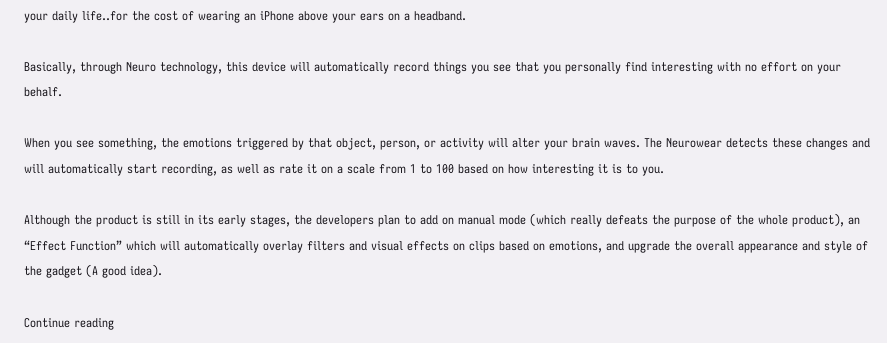your daily life..for the cost of wearing an iPhone above your ears on a headband.

Basically, through Neuro technology, this device will automatically record things you see that you personally find interesting with no effort on your behalf.

When you see something, the emotions triggered by that object, person, or activity will alter your brain waves. The Neurowear detects these changes and will automatically start recording, as well as rate it on a scale from 1 to 100 based on how interesting it is to you.

Although the product is still in its early stages, the developers plan to add on manual mode (which really defeats the purpose of the whole product), an “Effect Function” which will automatically overlay filters and visual effects on clips based on emotions, and upgrade the overall appearance and style of the gadget (A good idea).

Continue reading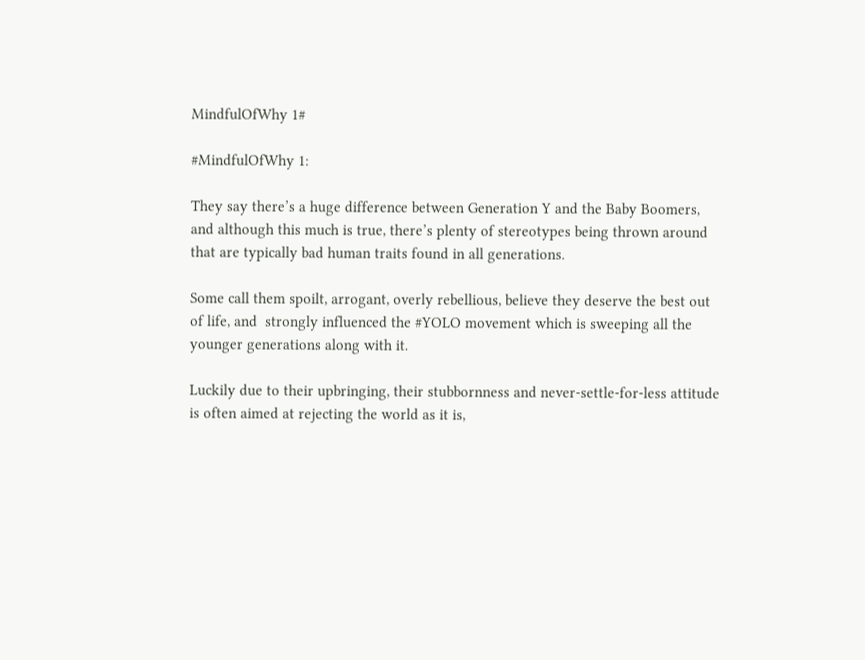MindfulOfWhy 1#

#MindfulOfWhy 1:

They say there’s a huge difference between Generation Y and the Baby Boomers, and although this much is true, there’s plenty of stereotypes being thrown around that are typically bad human traits found in all generations.

Some call them spoilt, arrogant, overly rebellious, believe they deserve the best out of life, and  strongly influenced the #YOLO movement which is sweeping all the younger generations along with it.

Luckily due to their upbringing, their stubbornness and never-settle-for-less attitude is often aimed at rejecting the world as it is,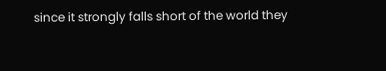since it strongly falls short of the world they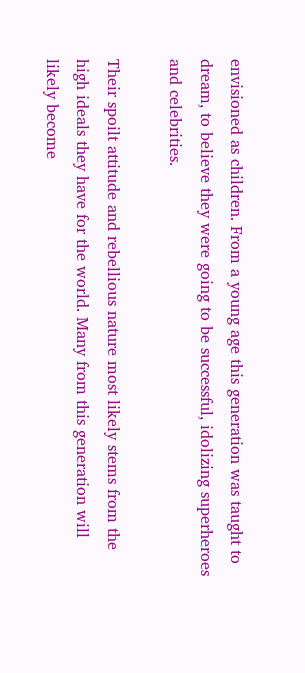envisioned as children. From a young age this generation was taught to dream, to believe they were going to be successful, idolizing superheroes and celebrities.

Their spoilt attitude and rebellious nature most likely stems from the high ideals they have for the world. Many from this generation will likely become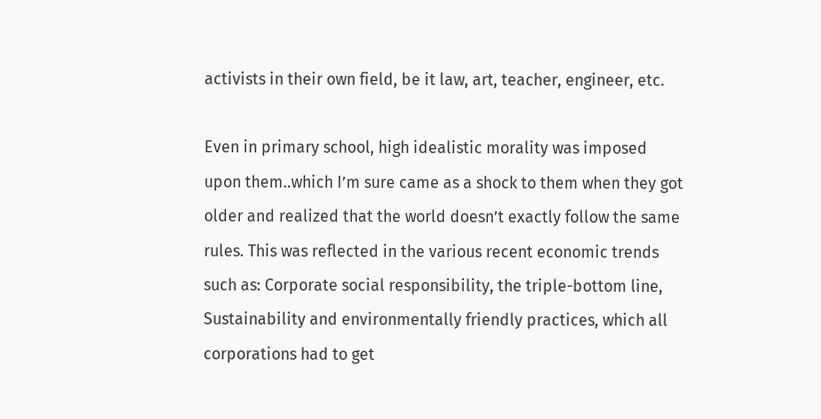activists in their own field, be it law, art, teacher, engineer, etc.

Even in primary school, high idealistic morality was imposed upon them..which I’m sure came as a shock to them when they got older and realized that the world doesn’t exactly follow the same rules. This was reflected in the various recent economic trends such as: Corporate social responsibility, the triple-bottom line, Sustainability and environmentally friendly practices, which all corporations had to get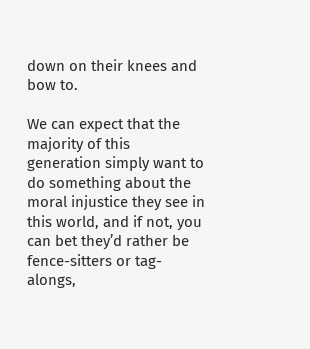down on their knees and bow to.

We can expect that the majority of this generation simply want to do something about the moral injustice they see in this world, and if not, you can bet they’d rather be fence-sitters or tag-alongs,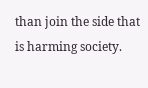than join the side that is harming society.